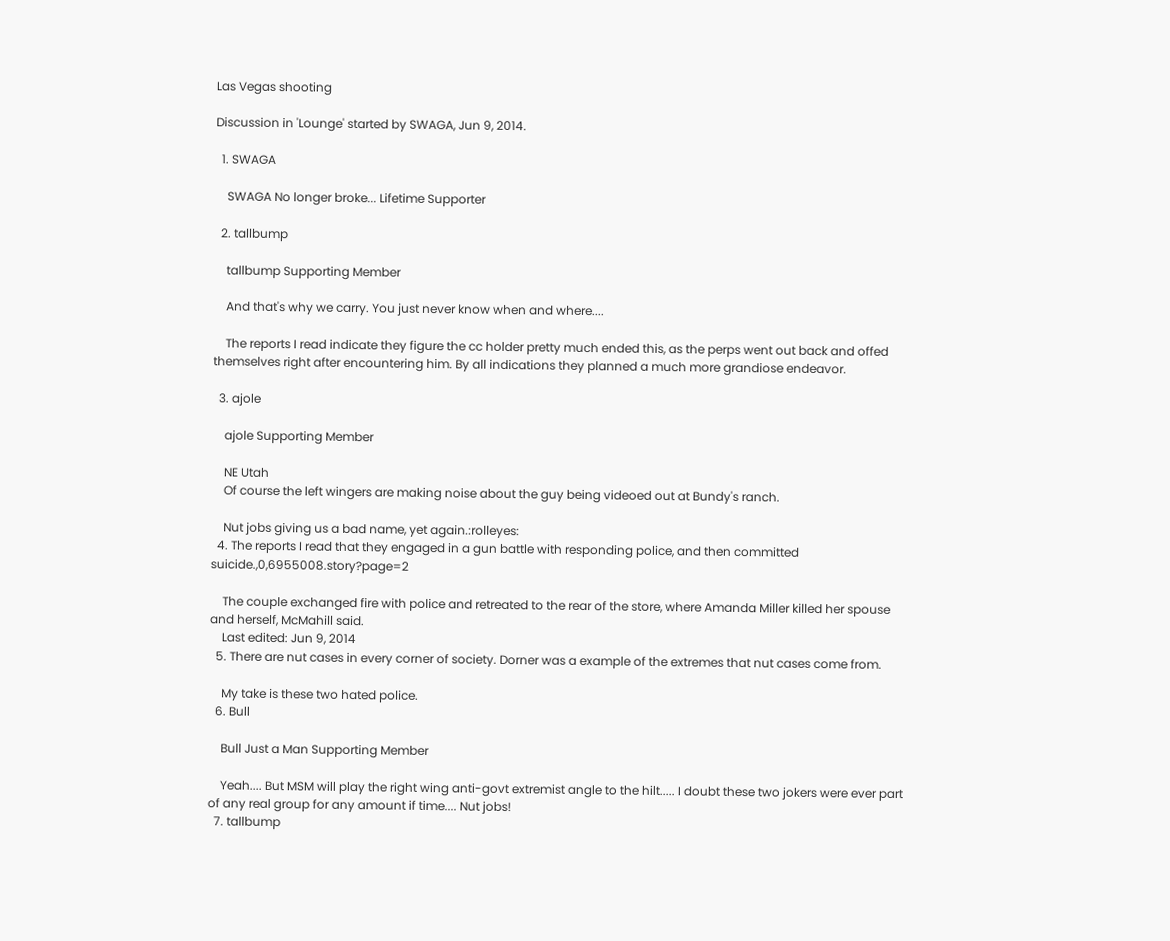Las Vegas shooting

Discussion in 'Lounge' started by SWAGA, Jun 9, 2014.

  1. SWAGA

    SWAGA No longer broke... Lifetime Supporter

  2. tallbump

    tallbump Supporting Member

    And that's why we carry. You just never know when and where....

    The reports I read indicate they figure the cc holder pretty much ended this, as the perps went out back and offed themselves right after encountering him. By all indications they planned a much more grandiose endeavor.

  3. ajole

    ajole Supporting Member

    NE Utah
    Of course the left wingers are making noise about the guy being videoed out at Bundy's ranch.

    Nut jobs giving us a bad name, yet again.:rolleyes:
  4. The reports I read that they engaged in a gun battle with responding police, and then committed suicide.,0,6955008.story?page=2

    The couple exchanged fire with police and retreated to the rear of the store, where Amanda Miller killed her spouse and herself, McMahill said.
    Last edited: Jun 9, 2014
  5. There are nut cases in every corner of society. Dorner was a example of the extremes that nut cases come from.

    My take is these two hated police.
  6. Bull

    Bull Just a Man Supporting Member

    Yeah.... But MSM will play the right wing anti-govt extremist angle to the hilt..... I doubt these two jokers were ever part of any real group for any amount if time.... Nut jobs!
  7. tallbump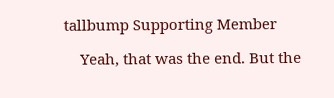tallbump Supporting Member

    Yeah, that was the end. But the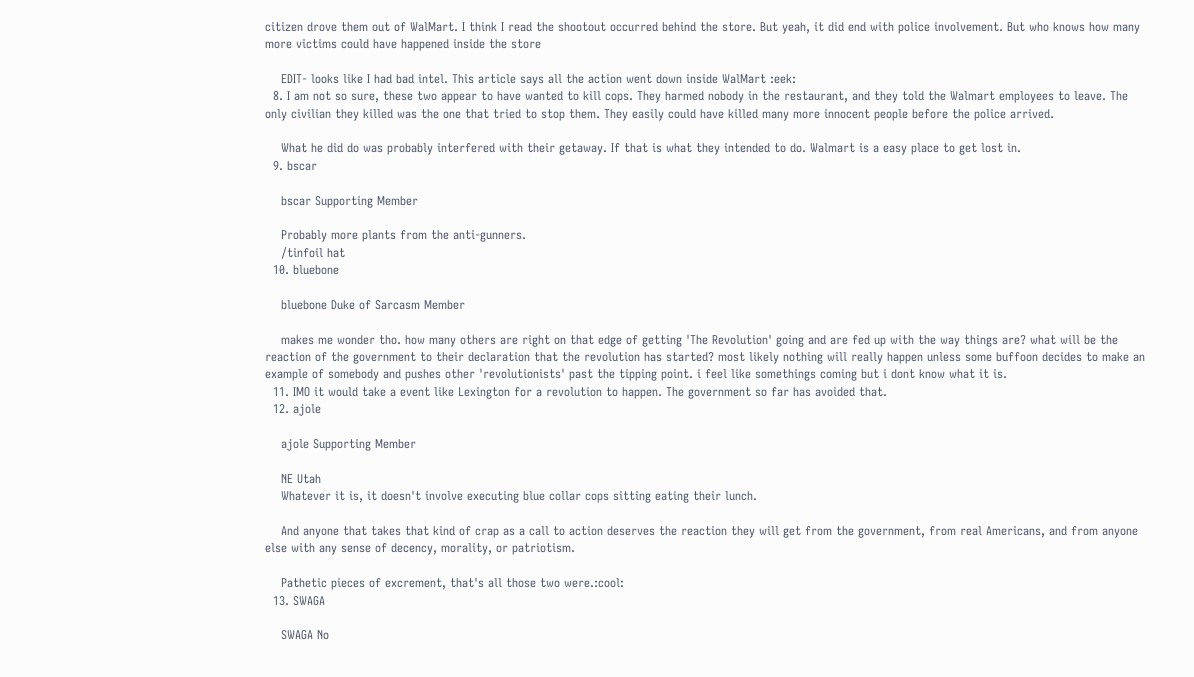citizen drove them out of WalMart. I think I read the shootout occurred behind the store. But yeah, it did end with police involvement. But who knows how many more victims could have happened inside the store

    EDIT- looks like I had bad intel. This article says all the action went down inside WalMart :eek:
  8. I am not so sure, these two appear to have wanted to kill cops. They harmed nobody in the restaurant, and they told the Walmart employees to leave. The only civilian they killed was the one that tried to stop them. They easily could have killed many more innocent people before the police arrived.

    What he did do was probably interfered with their getaway. If that is what they intended to do. Walmart is a easy place to get lost in.
  9. bscar

    bscar Supporting Member

    Probably more plants from the anti-gunners.
    /tinfoil hat
  10. bluebone

    bluebone Duke of Sarcasm Member

    makes me wonder tho. how many others are right on that edge of getting 'The Revolution' going and are fed up with the way things are? what will be the reaction of the government to their declaration that the revolution has started? most likely nothing will really happen unless some buffoon decides to make an example of somebody and pushes other 'revolutionists' past the tipping point. i feel like somethings coming but i dont know what it is.
  11. IMO it would take a event like Lexington for a revolution to happen. The government so far has avoided that.
  12. ajole

    ajole Supporting Member

    NE Utah
    Whatever it is, it doesn't involve executing blue collar cops sitting eating their lunch.

    And anyone that takes that kind of crap as a call to action deserves the reaction they will get from the government, from real Americans, and from anyone else with any sense of decency, morality, or patriotism.

    Pathetic pieces of excrement, that's all those two were.:cool:
  13. SWAGA

    SWAGA No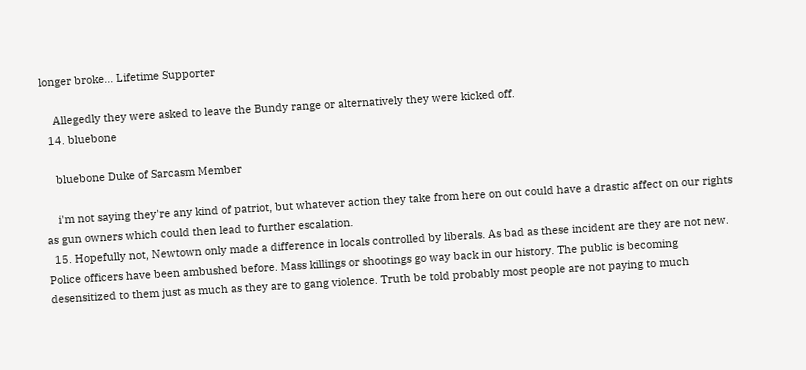longer broke... Lifetime Supporter

    Allegedly they were asked to leave the Bundy range or alternatively they were kicked off.
  14. bluebone

    bluebone Duke of Sarcasm Member

    i'm not saying they're any kind of patriot, but whatever action they take from here on out could have a drastic affect on our rights as gun owners which could then lead to further escalation.
  15. Hopefully not, Newtown only made a difference in locals controlled by liberals. As bad as these incident are they are not new. Police officers have been ambushed before. Mass killings or shootings go way back in our history. The public is becoming desensitized to them just as much as they are to gang violence. Truth be told probably most people are not paying to much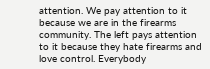attention. We pay attention to it because we are in the firearms community. The left pays attention to it because they hate firearms and love control. Everybody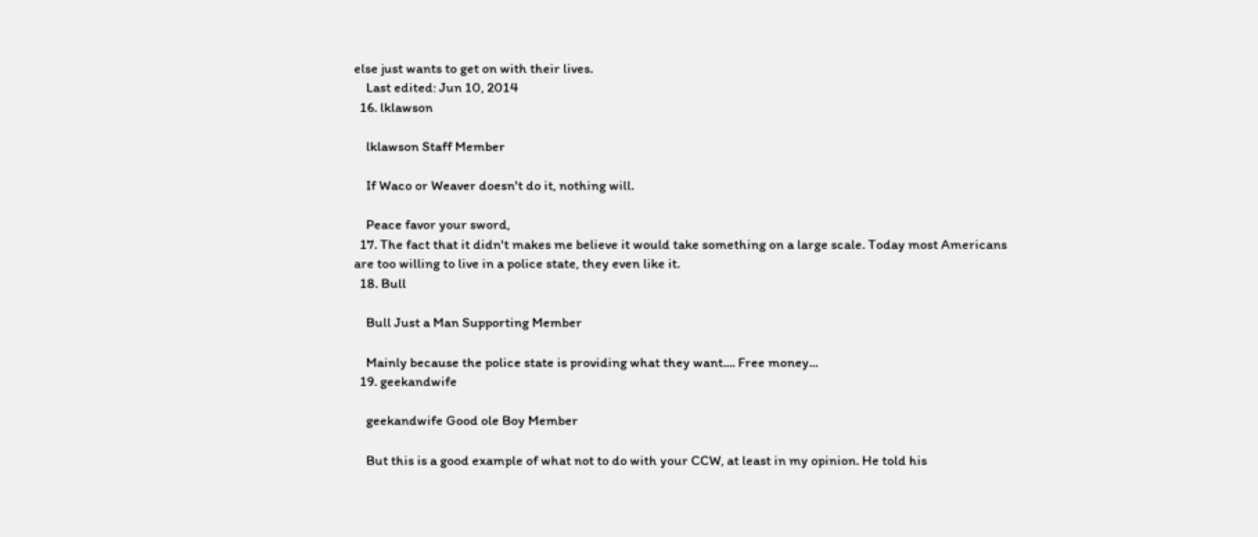else just wants to get on with their lives.
    Last edited: Jun 10, 2014
  16. lklawson

    lklawson Staff Member

    If Waco or Weaver doesn't do it, nothing will.

    Peace favor your sword,
  17. The fact that it didn't makes me believe it would take something on a large scale. Today most Americans are too willing to live in a police state, they even like it.
  18. Bull

    Bull Just a Man Supporting Member

    Mainly because the police state is providing what they want.... Free money...
  19. geekandwife

    geekandwife Good ole Boy Member

    But this is a good example of what not to do with your CCW, at least in my opinion. He told his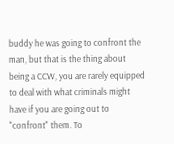buddy he was going to confront the man, but that is the thing about being a CCW, you are rarely equipped to deal with what criminals might have if you are going out to "confront" them. To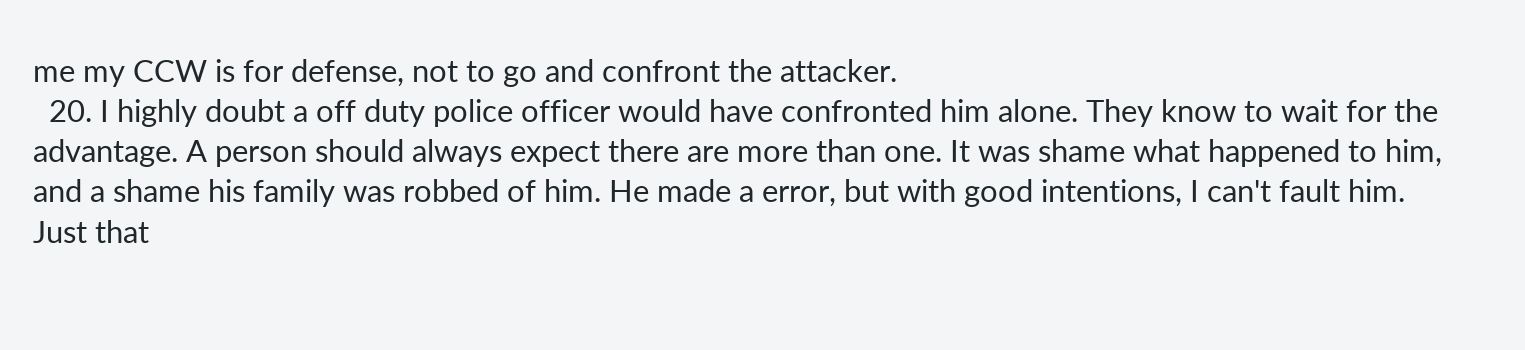me my CCW is for defense, not to go and confront the attacker.
  20. I highly doubt a off duty police officer would have confronted him alone. They know to wait for the advantage. A person should always expect there are more than one. It was shame what happened to him, and a shame his family was robbed of him. He made a error, but with good intentions, I can't fault him. Just that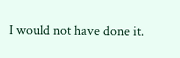I would not have done it.